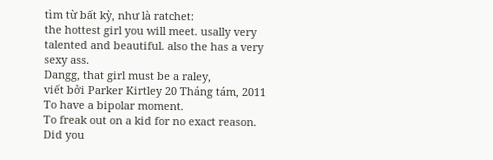tìm từ bất kỳ, như là ratchet:
the hottest girl you will meet. usally very talented and beautiful. also the has a very sexy ass.
Dangg, that girl must be a raley,
viết bởi Parker Kirtley 20 Tháng tám, 2011
To have a bipolar moment.
To freak out on a kid for no exact reason.
Did you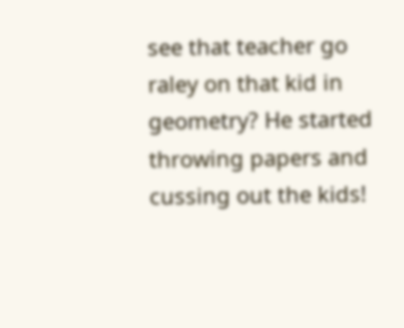see that teacher go raley on that kid in geometry? He started throwing papers and cussing out the kids!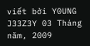viết bởi Y0UNG J33Z3Y 03 Tháng năm, 2009